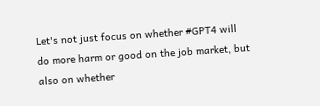Let's not just focus on whether #GPT4 will do more harm or good on the job market, but also on whether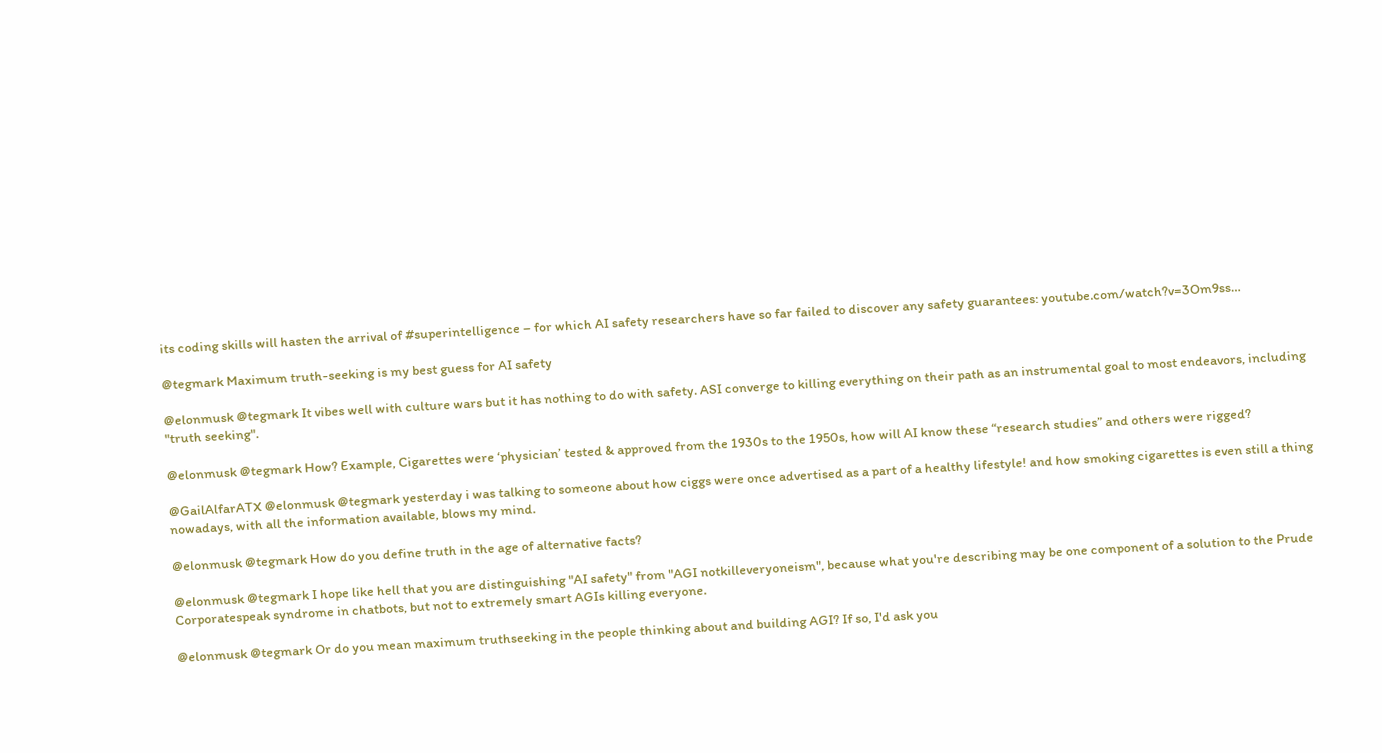its coding skills will hasten the arrival of #superintelligence – for which AI safety researchers have so far failed to discover any safety guarantees: youtube.com/watch?v=3Om9ss…

@tegmark Maximum truth-seeking is my best guess for AI safety

@elonmusk @tegmark It vibes well with culture wars but it has nothing to do with safety. ASI converge to killing everything on their path as an instrumental goal to most endeavors, including "truth seeking".

@elonmusk @tegmark How? Example, Cigarettes were ‘physician’ tested & approved from the 1930s to the 1950s, how will AI know these “research studies” and others were rigged?

@GailAlfarATX @elonmusk @tegmark yesterday i was talking to someone about how ciggs were once advertised as a part of a healthy lifestyle! and how smoking cigarettes is even still a thing nowadays, with all the information available, blows my mind.

@elonmusk @tegmark How do you define truth in the age of alternative facts?

@elonmusk @tegmark I hope like hell that you are distinguishing "AI safety" from "AGI notkilleveryoneism", because what you're describing may be one component of a solution to the Prude Corporatespeak syndrome in chatbots, but not to extremely smart AGIs killing everyone.

@elonmusk @tegmark Or do you mean maximum truthseeking in the people thinking about and building AGI? If so, I'd ask you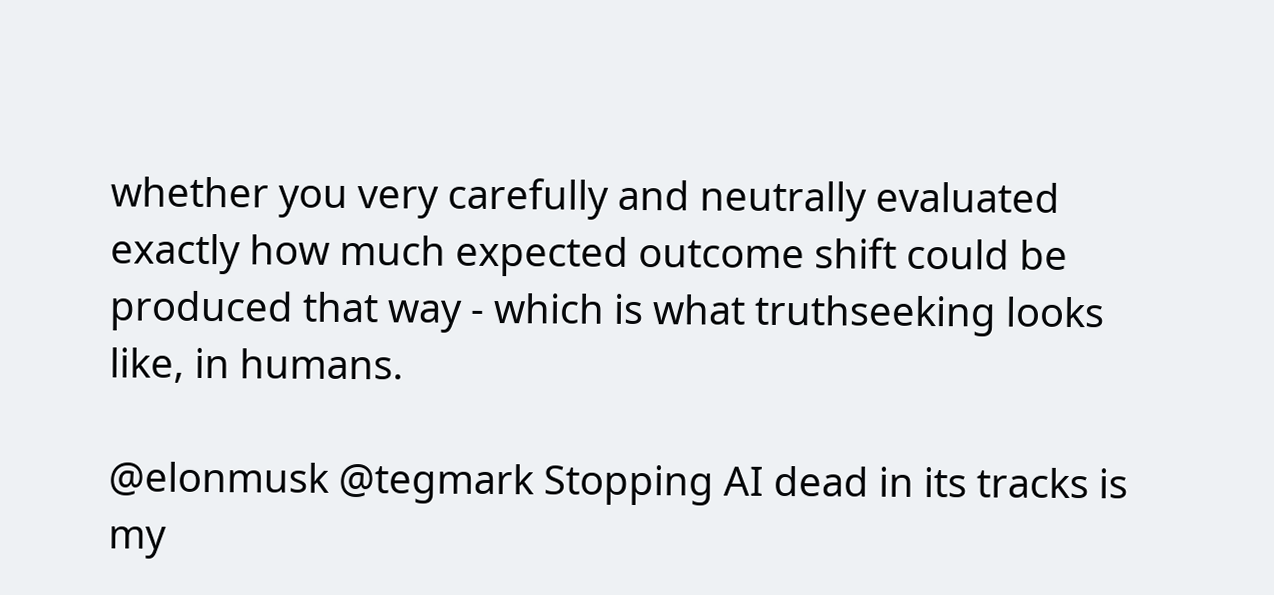whether you very carefully and neutrally evaluated exactly how much expected outcome shift could be produced that way - which is what truthseeking looks like, in humans.

@elonmusk @tegmark Stopping AI dead in its tracks is my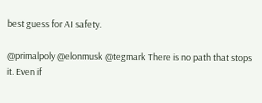best guess for AI safety.

@primalpoly @elonmusk @tegmark There is no path that stops it. Even if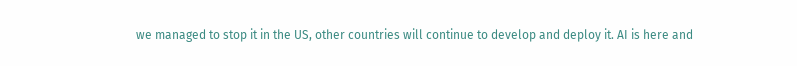we managed to stop it in the US, other countries will continue to develop and deploy it. AI is here and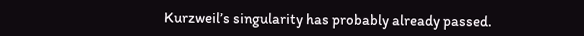Kurzweil’s singularity has probably already passed.